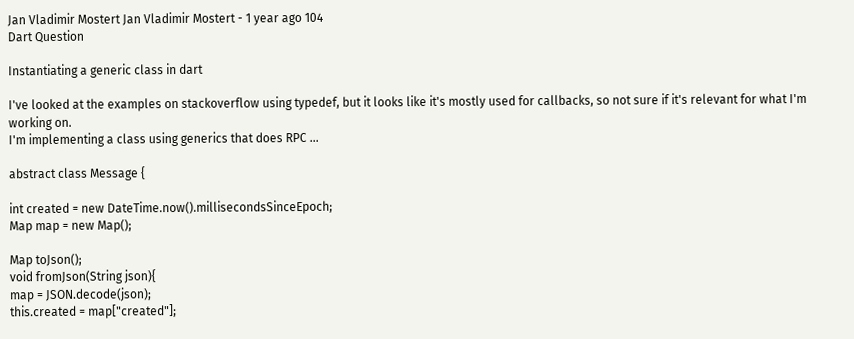Jan Vladimir Mostert Jan Vladimir Mostert - 1 year ago 104
Dart Question

Instantiating a generic class in dart

I've looked at the examples on stackoverflow using typedef, but it looks like it's mostly used for callbacks, so not sure if it's relevant for what I'm working on.
I'm implementing a class using generics that does RPC ...

abstract class Message {

int created = new DateTime.now().millisecondsSinceEpoch;
Map map = new Map();

Map toJson();
void fromJson(String json){
map = JSON.decode(json);
this.created = map["created"];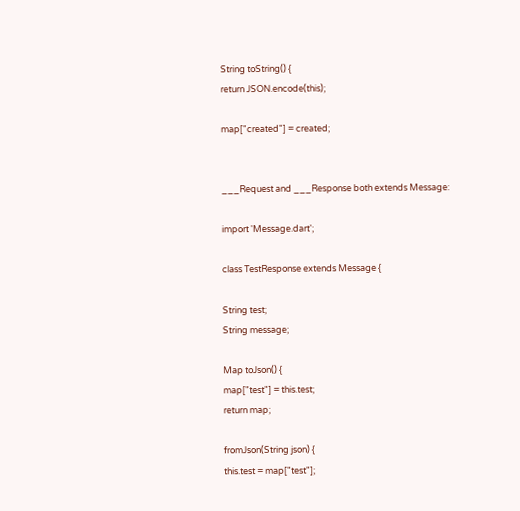String toString() {
return JSON.encode(this);

map["created"] = created;


___Request and ___Response both extends Message:

import 'Message.dart';

class TestResponse extends Message {

String test;
String message;

Map toJson() {
map["test"] = this.test;
return map;

fromJson(String json) {
this.test = map["test"];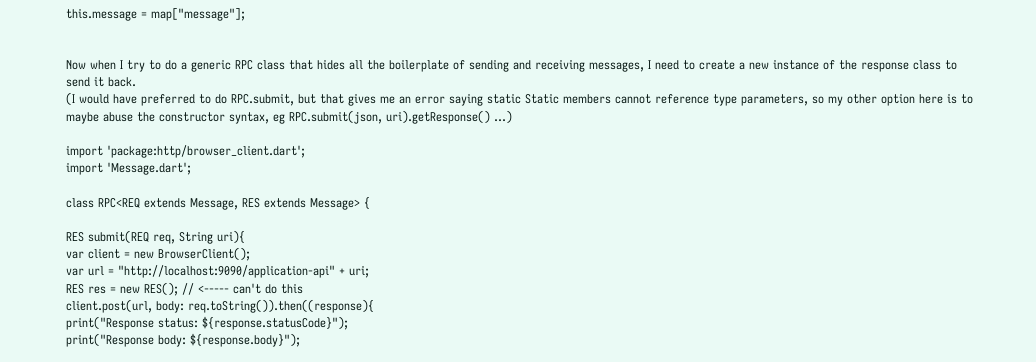this.message = map["message"];


Now when I try to do a generic RPC class that hides all the boilerplate of sending and receiving messages, I need to create a new instance of the response class to send it back.
(I would have preferred to do RPC.submit, but that gives me an error saying static Static members cannot reference type parameters, so my other option here is to maybe abuse the constructor syntax, eg RPC.submit(json, uri).getResponse() ...)

import 'package:http/browser_client.dart';
import 'Message.dart';

class RPC<REQ extends Message, RES extends Message> {

RES submit(REQ req, String uri){
var client = new BrowserClient();
var url = "http://localhost:9090/application-api" + uri;
RES res = new RES(); // <----- can't do this
client.post(url, body: req.toString()).then((response){
print("Response status: ${response.statusCode}");
print("Response body: ${response.body}");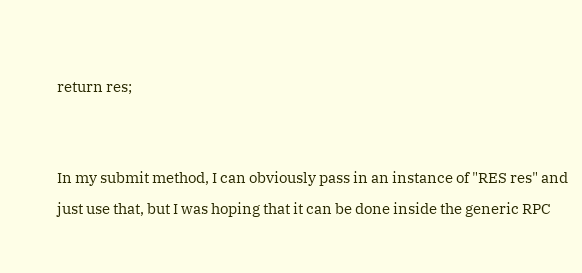return res;


In my submit method, I can obviously pass in an instance of "RES res" and just use that, but I was hoping that it can be done inside the generic RPC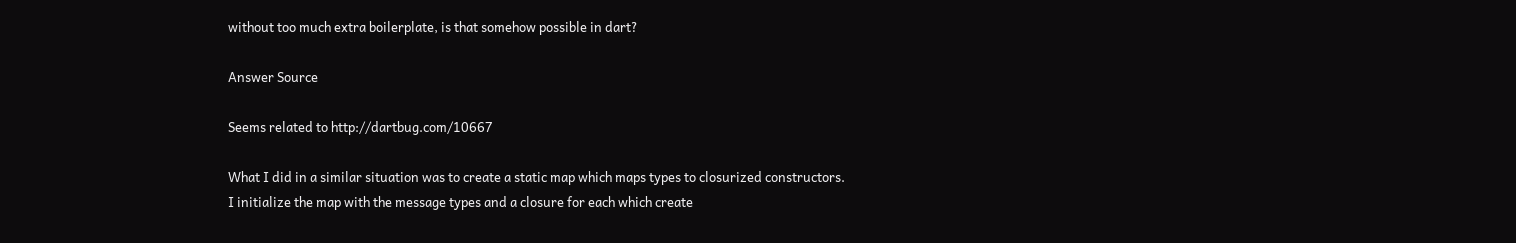without too much extra boilerplate, is that somehow possible in dart?

Answer Source

Seems related to http://dartbug.com/10667

What I did in a similar situation was to create a static map which maps types to closurized constructors. I initialize the map with the message types and a closure for each which create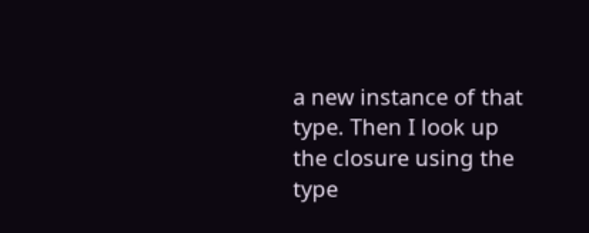a new instance of that type. Then I look up the closure using the type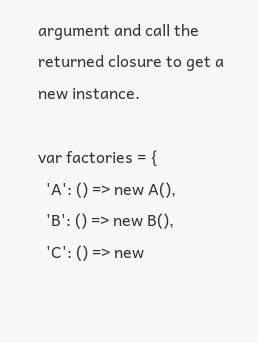argument and call the returned closure to get a new instance.

var factories = {
  'A': () => new A(),
  'B': () => new B(),
  'C': () => new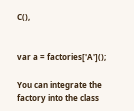C(),


var a = factories['A']();

You can integrate the factory into the class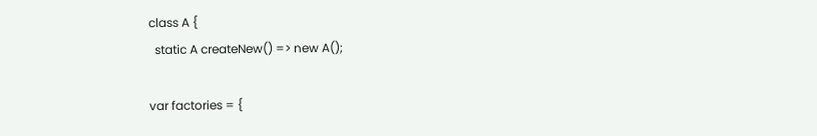class A {
  static A createNew() => new A();

var factories = {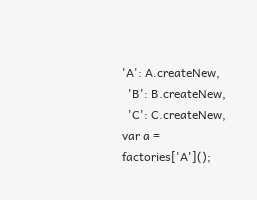'A': A.createNew,
  'B': B.createNew,
  'C': C.createNew,
var a = factories['A']();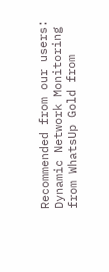Recommended from our users: Dynamic Network Monitoring from WhatsUp Gold from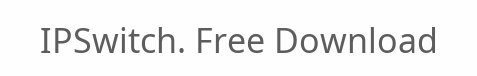IPSwitch. Free Download